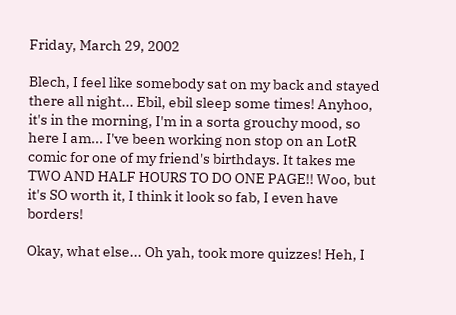Friday, March 29, 2002

Blech, I feel like somebody sat on my back and stayed there all night... Ebil, ebil sleep some times! Anyhoo, it's in the morning, I'm in a sorta grouchy mood, so here I am... I've been working non stop on an LotR comic for one of my friend's birthdays. It takes me TWO AND HALF HOURS TO DO ONE PAGE!! Woo, but it's SO worth it, I think it look so fab, I even have borders!

Okay, what else... Oh yah, took more quizzes! Heh, I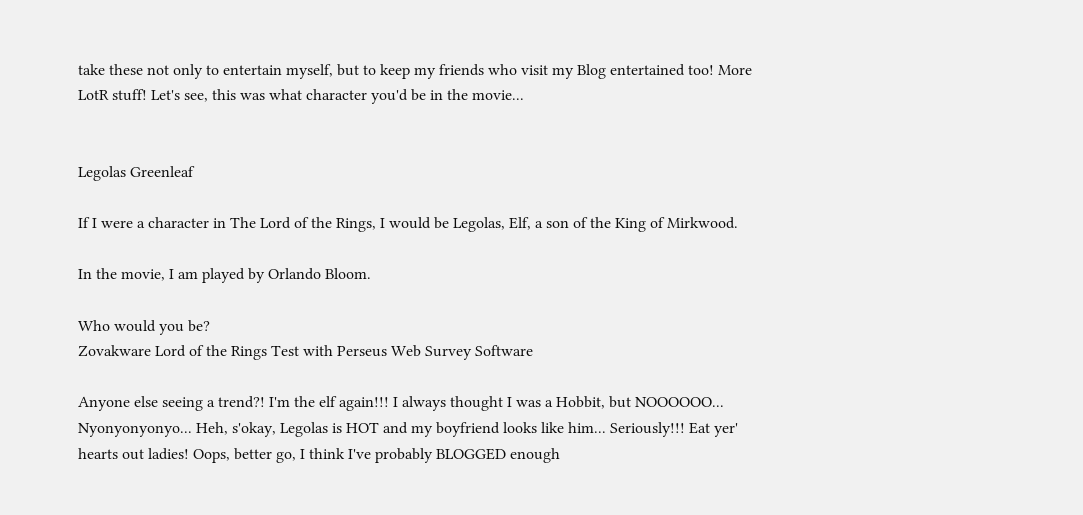take these not only to entertain myself, but to keep my friends who visit my Blog entertained too! More LotR stuff! Let's see, this was what character you'd be in the movie...


Legolas Greenleaf

If I were a character in The Lord of the Rings, I would be Legolas, Elf, a son of the King of Mirkwood.

In the movie, I am played by Orlando Bloom.

Who would you be?
Zovakware Lord of the Rings Test with Perseus Web Survey Software

Anyone else seeing a trend?! I'm the elf again!!! I always thought I was a Hobbit, but NOOOOOO... Nyonyonyonyo... Heh, s'okay, Legolas is HOT and my boyfriend looks like him... Seriously!!! Eat yer' hearts out ladies! Oops, better go, I think I've probably BLOGGED enough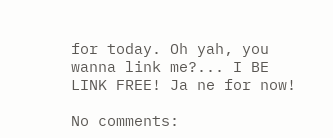for today. Oh yah, you wanna link me?... I BE LINK FREE! Ja ne for now!

No comments: